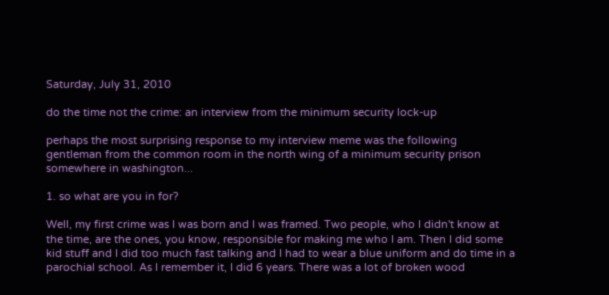Saturday, July 31, 2010

do the time not the crime: an interview from the minimum security lock-up

perhaps the most surprising response to my interview meme was the following gentleman from the common room in the north wing of a minimum security prison somewhere in washington...

1. so what are you in for?

Well, my first crime was I was born and I was framed. Two people, who I didn't know at the time, are the ones, you know, responsible for making me who I am. Then I did some kid stuff and I did too much fast talking and I had to wear a blue uniform and do time in a parochial school. As I remember it, I did 6 years. There was a lot of broken wood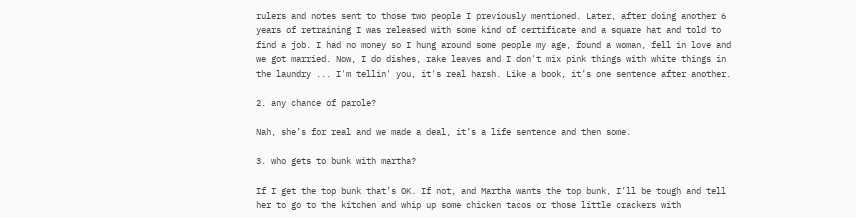rulers and notes sent to those two people I previously mentioned. Later, after doing another 6 years of retraining I was released with some kind of certificate and a square hat and told to find a job. I had no money so I hung around some people my age, found a woman, fell in love and we got married. Now, I do dishes, rake leaves and I don't mix pink things with white things in the laundry ... I'm tellin' you, it's real harsh. Like a book, it’s one sentence after another.

2. any chance of parole?

Nah, she’s for real and we made a deal, it’s a life sentence and then some.

3. who gets to bunk with martha?

If I get the top bunk that’s OK. If not, and Martha wants the top bunk, I’ll be tough and tell her to go to the kitchen and whip up some chicken tacos or those little crackers with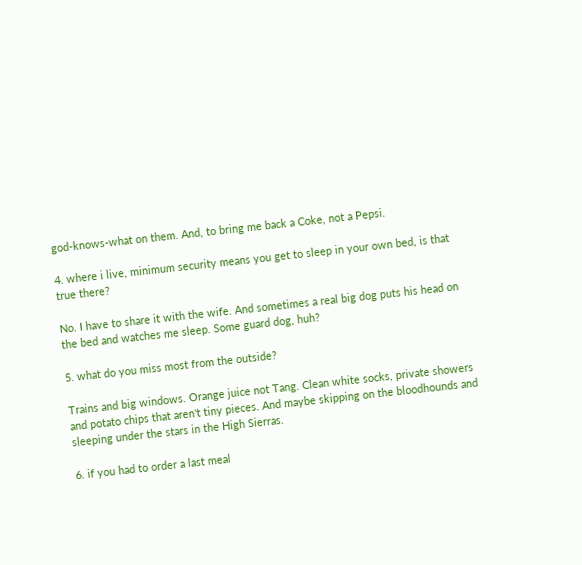god-knows-what on them. And, to bring me back a Coke, not a Pepsi.

4. where i live, minimum security means you get to sleep in your own bed, is that true there?

No. I have to share it with the wife. And sometimes a real big dog puts his head on the bed and watches me sleep. Some guard dog, huh?

5. what do you miss most from the outside?

Trains and big windows. Orange juice not Tang. Clean white socks, private showers and potato chips that aren't tiny pieces. And maybe skipping on the bloodhounds and sleeping under the stars in the High Sierras.

6. if you had to order a last meal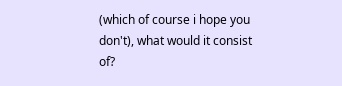(which of course i hope you don't), what would it consist of?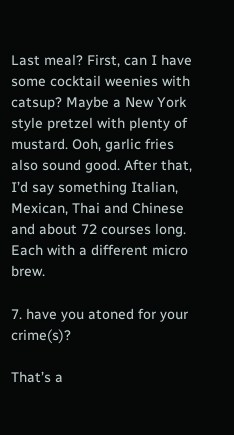Last meal? First, can I have some cocktail weenies with catsup? Maybe a New York style pretzel with plenty of mustard. Ooh, garlic fries also sound good. After that, I’d say something Italian, Mexican, Thai and Chinese and about 72 courses long. Each with a different micro brew.

7. have you atoned for your crime(s)?

That’s a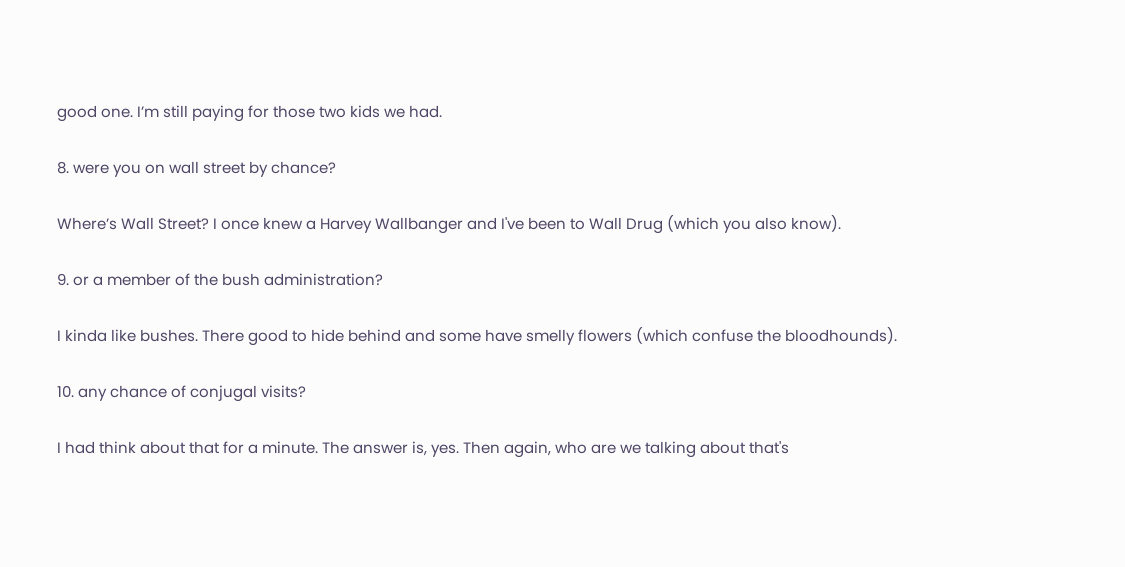good one. I’m still paying for those two kids we had.

8. were you on wall street by chance?

Where’s Wall Street? I once knew a Harvey Wallbanger and I've been to Wall Drug (which you also know).

9. or a member of the bush administration?

I kinda like bushes. There good to hide behind and some have smelly flowers (which confuse the bloodhounds).

10. any chance of conjugal visits?

I had think about that for a minute. The answer is, yes. Then again, who are we talking about that's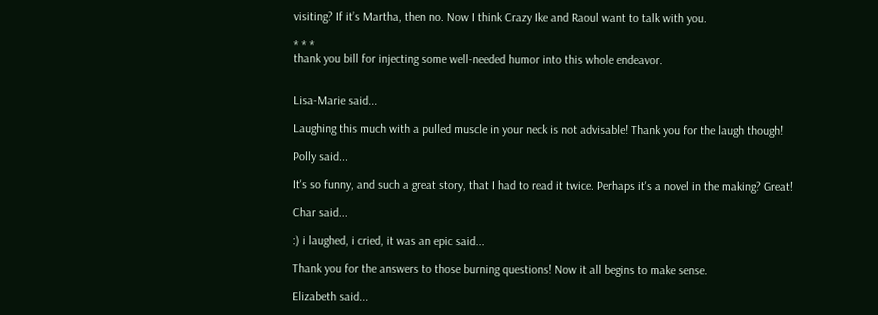visiting? If it’s Martha, then no. Now I think Crazy Ike and Raoul want to talk with you.

* * *
thank you bill for injecting some well-needed humor into this whole endeavor.


Lisa-Marie said...

Laughing this much with a pulled muscle in your neck is not advisable! Thank you for the laugh though!

Polly said...

It's so funny, and such a great story, that I had to read it twice. Perhaps it's a novel in the making? Great!

Char said...

:) i laughed, i cried, it was an epic said...

Thank you for the answers to those burning questions! Now it all begins to make sense.

Elizabeth said...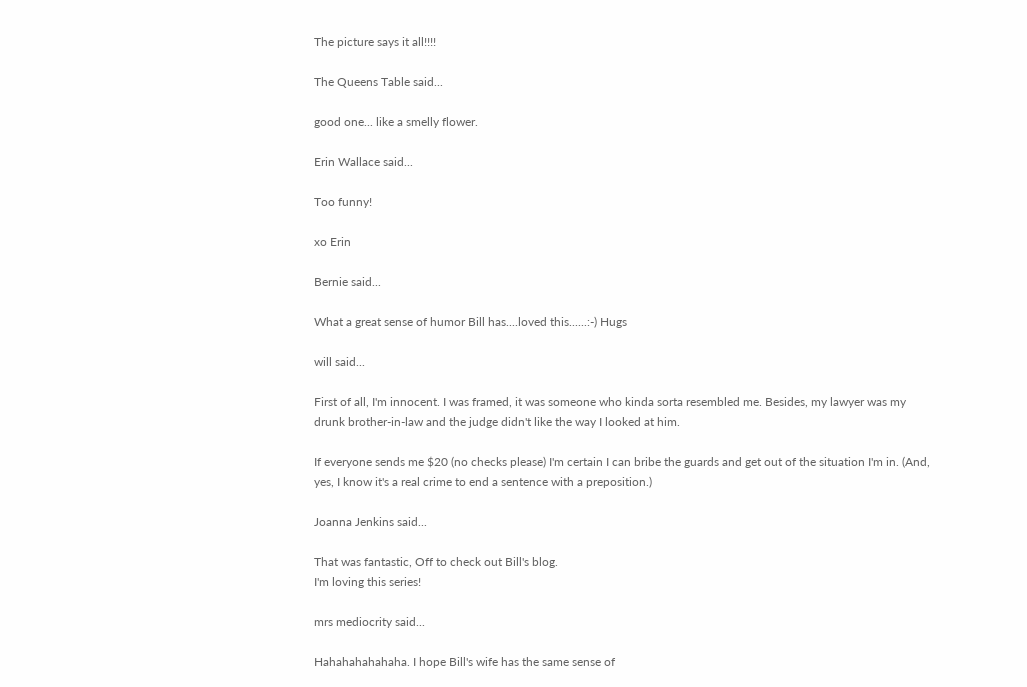The picture says it all!!!!

The Queens Table said...

good one... like a smelly flower.

Erin Wallace said...

Too funny!

xo Erin

Bernie said...

What a great sense of humor Bill has....loved this......:-) Hugs

will said...

First of all, I'm innocent. I was framed, it was someone who kinda sorta resembled me. Besides, my lawyer was my drunk brother-in-law and the judge didn't like the way I looked at him.

If everyone sends me $20 (no checks please) I'm certain I can bribe the guards and get out of the situation I'm in. (And, yes, I know it's a real crime to end a sentence with a preposition.)

Joanna Jenkins said...

That was fantastic, Off to check out Bill's blog.
I'm loving this series!

mrs mediocrity said...

Hahahahahahaha. I hope Bill's wife has the same sense of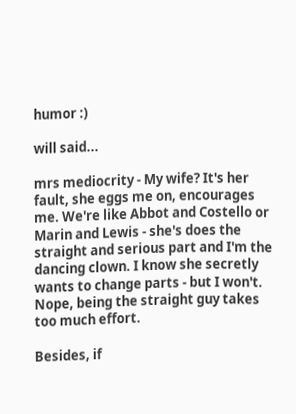humor :)

will said...

mrs mediocrity - My wife? It's her fault, she eggs me on, encourages me. We're like Abbot and Costello or Marin and Lewis - she's does the straight and serious part and I'm the dancing clown. I know she secretly wants to change parts - but I won't. Nope, being the straight guy takes too much effort.

Besides, if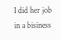I did her job in a bisiness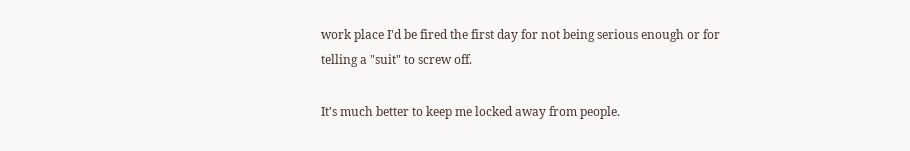work place I'd be fired the first day for not being serious enough or for telling a "suit" to screw off.

It's much better to keep me locked away from people.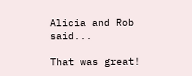Alicia and Rob said...

That was great!